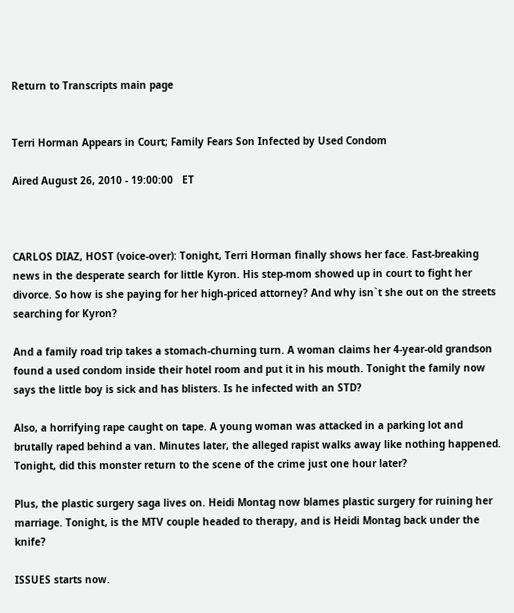Return to Transcripts main page


Terri Horman Appears in Court; Family Fears Son Infected by Used Condom

Aired August 26, 2010 - 19:00:00   ET



CARLOS DIAZ, HOST (voice-over): Tonight, Terri Horman finally shows her face. Fast-breaking news in the desperate search for little Kyron. His step-mom showed up in court to fight her divorce. So how is she paying for her high-priced attorney? And why isn`t she out on the streets searching for Kyron?

And a family road trip takes a stomach-churning turn. A woman claims her 4-year-old grandson found a used condom inside their hotel room and put it in his mouth. Tonight the family now says the little boy is sick and has blisters. Is he infected with an STD?

Also, a horrifying rape caught on tape. A young woman was attacked in a parking lot and brutally raped behind a van. Minutes later, the alleged rapist walks away like nothing happened. Tonight, did this monster return to the scene of the crime just one hour later?

Plus, the plastic surgery saga lives on. Heidi Montag now blames plastic surgery for ruining her marriage. Tonight, is the MTV couple headed to therapy, and is Heidi Montag back under the knife?

ISSUES starts now.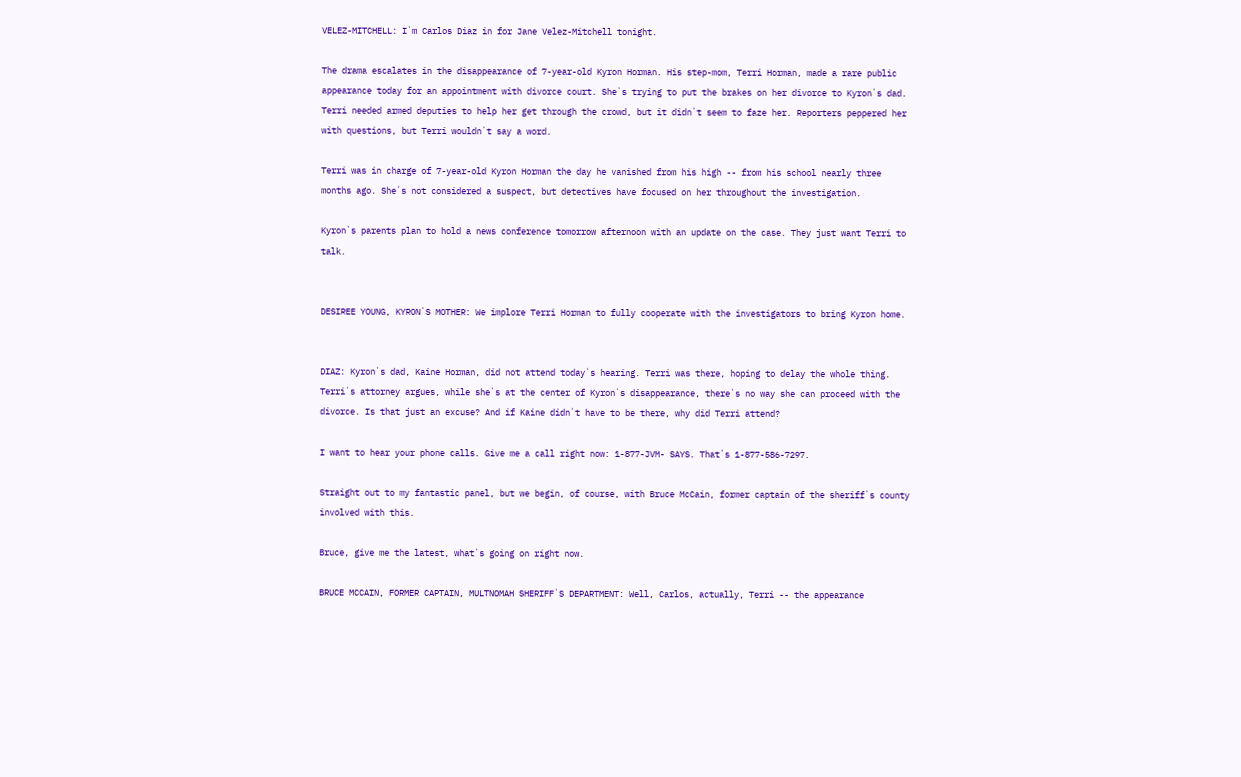VELEZ-MITCHELL: I`m Carlos Diaz in for Jane Velez-Mitchell tonight.

The drama escalates in the disappearance of 7-year-old Kyron Horman. His step-mom, Terri Horman, made a rare public appearance today for an appointment with divorce court. She`s trying to put the brakes on her divorce to Kyron`s dad. Terri needed armed deputies to help her get through the crowd, but it didn`t seem to faze her. Reporters peppered her with questions, but Terri wouldn`t say a word.

Terri was in charge of 7-year-old Kyron Horman the day he vanished from his high -- from his school nearly three months ago. She`s not considered a suspect, but detectives have focused on her throughout the investigation.

Kyron`s parents plan to hold a news conference tomorrow afternoon with an update on the case. They just want Terri to talk.


DESIREE YOUNG, KYRON`S MOTHER: We implore Terri Horman to fully cooperate with the investigators to bring Kyron home.


DIAZ: Kyron`s dad, Kaine Horman, did not attend today`s hearing. Terri was there, hoping to delay the whole thing. Terri`s attorney argues, while she`s at the center of Kyron`s disappearance, there`s no way she can proceed with the divorce. Is that just an excuse? And if Kaine didn`t have to be there, why did Terri attend?

I want to hear your phone calls. Give me a call right now: 1-877-JVM- SAYS. That`s 1-877-586-7297.

Straight out to my fantastic panel, but we begin, of course, with Bruce McCain, former captain of the sheriff`s county involved with this.

Bruce, give me the latest, what`s going on right now.

BRUCE MCCAIN, FORMER CAPTAIN, MULTNOMAH SHERIFF`S DEPARTMENT: Well, Carlos, actually, Terri -- the appearance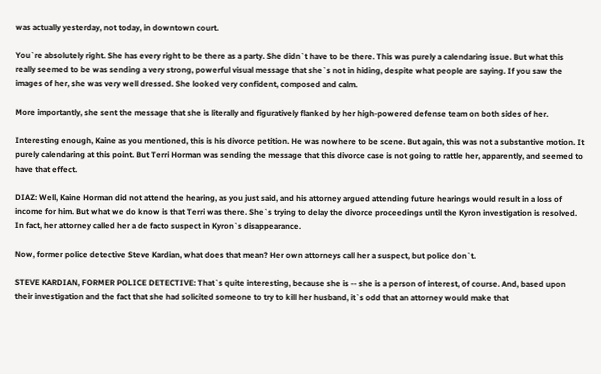was actually yesterday, not today, in downtown court.

You`re absolutely right. She has every right to be there as a party. She didn`t have to be there. This was purely a calendaring issue. But what this really seemed to be was sending a very strong, powerful visual message that she`s not in hiding, despite what people are saying. If you saw the images of her, she was very well dressed. She looked very confident, composed and calm.

More importantly, she sent the message that she is literally and figuratively flanked by her high-powered defense team on both sides of her.

Interesting enough, Kaine as you mentioned, this is his divorce petition. He was nowhere to be scene. But again, this was not a substantive motion. It purely calendaring at this point. But Terri Horman was sending the message that this divorce case is not going to rattle her, apparently, and seemed to have that effect.

DIAZ: Well, Kaine Horman did not attend the hearing, as you just said, and his attorney argued attending future hearings would result in a loss of income for him. But what we do know is that Terri was there. She`s trying to delay the divorce proceedings until the Kyron investigation is resolved. In fact, her attorney called her a de facto suspect in Kyron`s disappearance.

Now, former police detective Steve Kardian, what does that mean? Her own attorneys call her a suspect, but police don`t.

STEVE KARDIAN, FORMER POLICE DETECTIVE: That`s quite interesting, because she is -- she is a person of interest, of course. And, based upon their investigation and the fact that she had solicited someone to try to kill her husband, it`s odd that an attorney would make that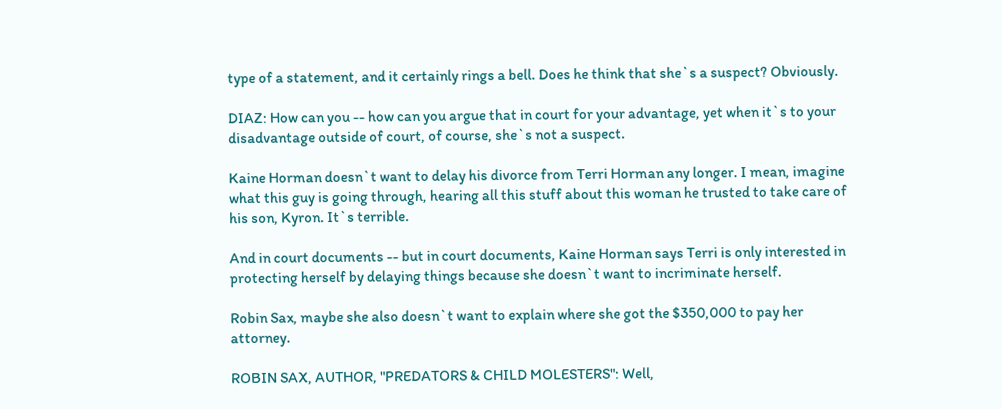type of a statement, and it certainly rings a bell. Does he think that she`s a suspect? Obviously.

DIAZ: How can you -- how can you argue that in court for your advantage, yet when it`s to your disadvantage outside of court, of course, she`s not a suspect.

Kaine Horman doesn`t want to delay his divorce from Terri Horman any longer. I mean, imagine what this guy is going through, hearing all this stuff about this woman he trusted to take care of his son, Kyron. It`s terrible.

And in court documents -- but in court documents, Kaine Horman says Terri is only interested in protecting herself by delaying things because she doesn`t want to incriminate herself.

Robin Sax, maybe she also doesn`t want to explain where she got the $350,000 to pay her attorney.

ROBIN SAX, AUTHOR, "PREDATORS & CHILD MOLESTERS": Well,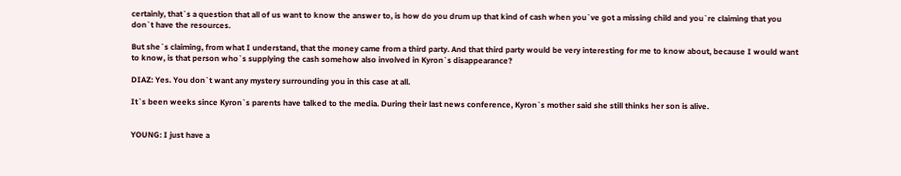certainly, that`s a question that all of us want to know the answer to, is how do you drum up that kind of cash when you`ve got a missing child and you`re claiming that you don`t have the resources.

But she`s claiming, from what I understand, that the money came from a third party. And that third party would be very interesting for me to know about, because I would want to know, is that person who`s supplying the cash somehow also involved in Kyron`s disappearance?

DIAZ: Yes. You don`t want any mystery surrounding you in this case at all.

It`s been weeks since Kyron`s parents have talked to the media. During their last news conference, Kyron`s mother said she still thinks her son is alive.


YOUNG: I just have a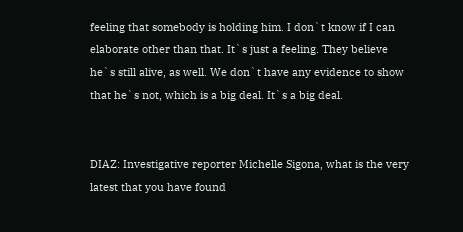feeling that somebody is holding him. I don`t know if I can elaborate other than that. It`s just a feeling. They believe he`s still alive, as well. We don`t have any evidence to show that he`s not, which is a big deal. It`s a big deal.


DIAZ: Investigative reporter Michelle Sigona, what is the very latest that you have found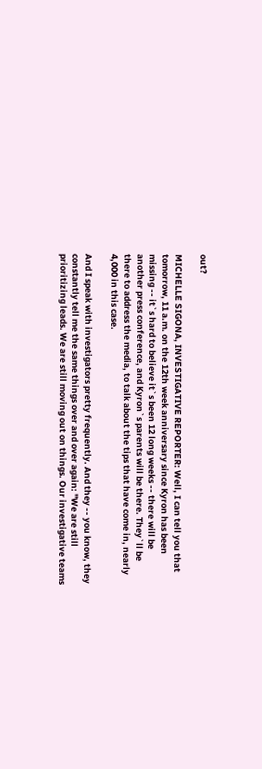out?

MICHELLE SIGONA, INVESTIGATIVE REPORTER: Well, I can tell you that tomorrow, 11 a.m. on the 12th week anniversary since Kyron has been missing -- it`s hard to believe it`s been 12 long weeks -- there will be another press conference, and Kyron`s parents will be there. They`ll be there to address the media, to talk about the tips that have come in, nearly 4,000 in this case.

And I speak with investigators pretty frequently. And they -- you know, they constantly tell me the same things over and over again: "We are still prioritizing leads. We are still moving out on things. Our investigative teams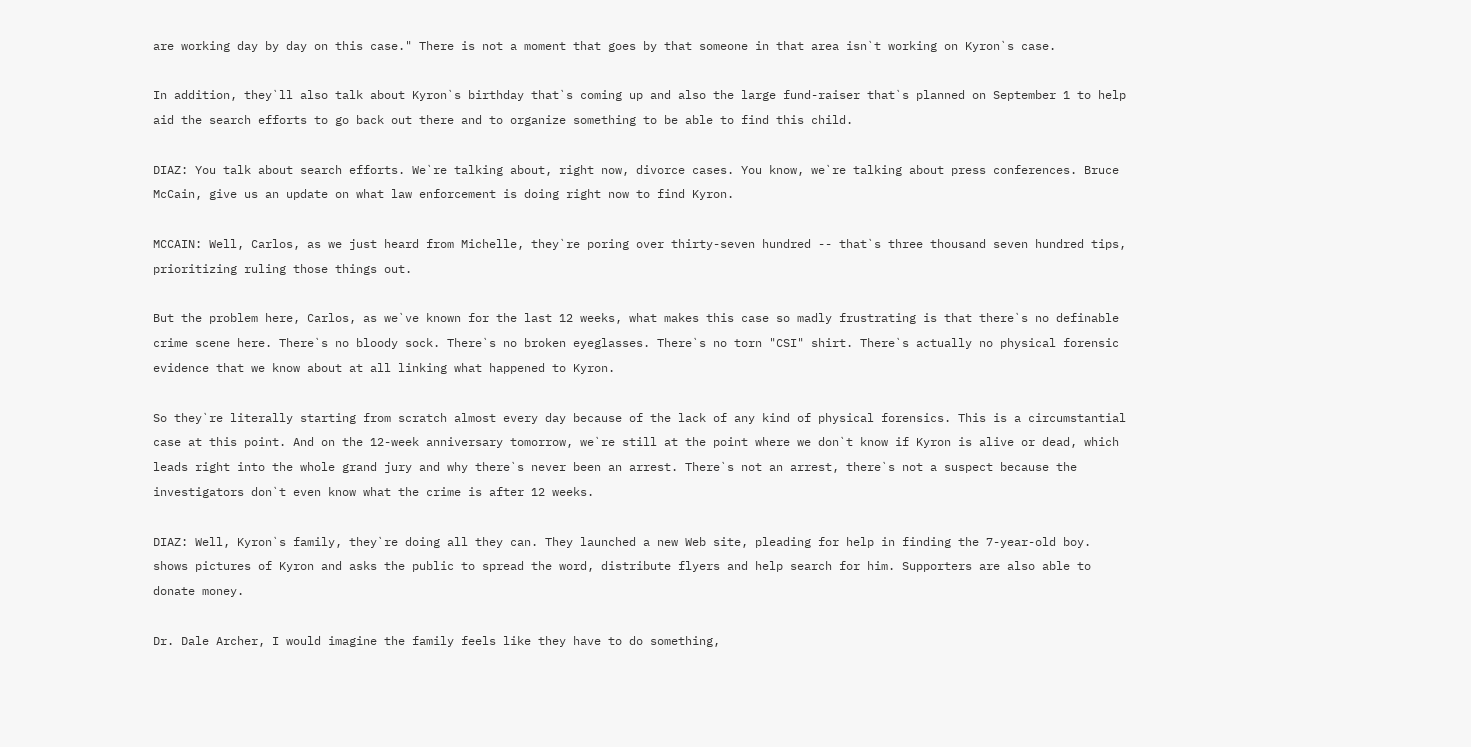are working day by day on this case." There is not a moment that goes by that someone in that area isn`t working on Kyron`s case.

In addition, they`ll also talk about Kyron`s birthday that`s coming up and also the large fund-raiser that`s planned on September 1 to help aid the search efforts to go back out there and to organize something to be able to find this child.

DIAZ: You talk about search efforts. We`re talking about, right now, divorce cases. You know, we`re talking about press conferences. Bruce McCain, give us an update on what law enforcement is doing right now to find Kyron.

MCCAIN: Well, Carlos, as we just heard from Michelle, they`re poring over thirty-seven hundred -- that`s three thousand seven hundred tips, prioritizing ruling those things out.

But the problem here, Carlos, as we`ve known for the last 12 weeks, what makes this case so madly frustrating is that there`s no definable crime scene here. There`s no bloody sock. There`s no broken eyeglasses. There`s no torn "CSI" shirt. There`s actually no physical forensic evidence that we know about at all linking what happened to Kyron.

So they`re literally starting from scratch almost every day because of the lack of any kind of physical forensics. This is a circumstantial case at this point. And on the 12-week anniversary tomorrow, we`re still at the point where we don`t know if Kyron is alive or dead, which leads right into the whole grand jury and why there`s never been an arrest. There`s not an arrest, there`s not a suspect because the investigators don`t even know what the crime is after 12 weeks.

DIAZ: Well, Kyron`s family, they`re doing all they can. They launched a new Web site, pleading for help in finding the 7-year-old boy. shows pictures of Kyron and asks the public to spread the word, distribute flyers and help search for him. Supporters are also able to donate money.

Dr. Dale Archer, I would imagine the family feels like they have to do something,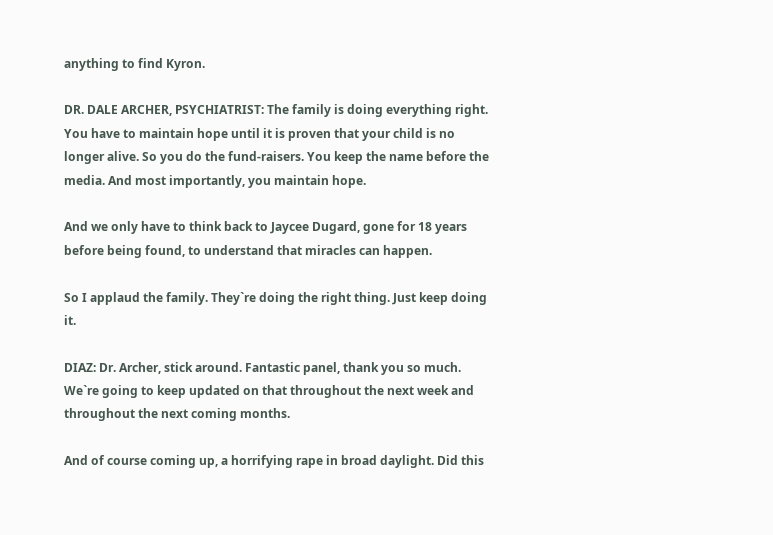anything to find Kyron.

DR. DALE ARCHER, PSYCHIATRIST: The family is doing everything right. You have to maintain hope until it is proven that your child is no longer alive. So you do the fund-raisers. You keep the name before the media. And most importantly, you maintain hope.

And we only have to think back to Jaycee Dugard, gone for 18 years before being found, to understand that miracles can happen.

So I applaud the family. They`re doing the right thing. Just keep doing it.

DIAZ: Dr. Archer, stick around. Fantastic panel, thank you so much. We`re going to keep updated on that throughout the next week and throughout the next coming months.

And of course coming up, a horrifying rape in broad daylight. Did this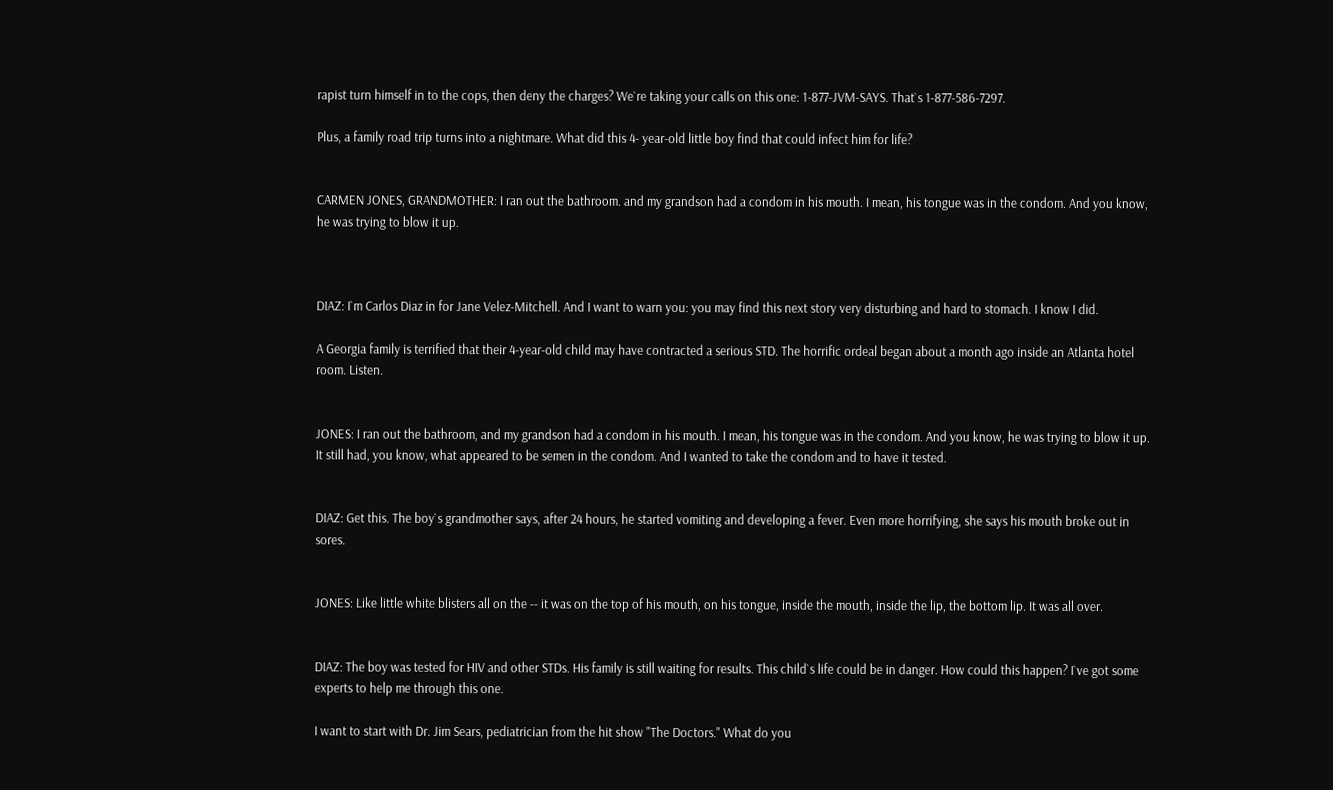rapist turn himself in to the cops, then deny the charges? We`re taking your calls on this one: 1-877-JVM-SAYS. That`s 1-877-586-7297.

Plus, a family road trip turns into a nightmare. What did this 4- year-old little boy find that could infect him for life?


CARMEN JONES, GRANDMOTHER: I ran out the bathroom. and my grandson had a condom in his mouth. I mean, his tongue was in the condom. And you know, he was trying to blow it up.



DIAZ: I`m Carlos Diaz in for Jane Velez-Mitchell. And I want to warn you: you may find this next story very disturbing and hard to stomach. I know I did.

A Georgia family is terrified that their 4-year-old child may have contracted a serious STD. The horrific ordeal began about a month ago inside an Atlanta hotel room. Listen.


JONES: I ran out the bathroom, and my grandson had a condom in his mouth. I mean, his tongue was in the condom. And you know, he was trying to blow it up. It still had, you know, what appeared to be semen in the condom. And I wanted to take the condom and to have it tested.


DIAZ: Get this. The boy`s grandmother says, after 24 hours, he started vomiting and developing a fever. Even more horrifying, she says his mouth broke out in sores.


JONES: Like little white blisters all on the -- it was on the top of his mouth, on his tongue, inside the mouth, inside the lip, the bottom lip. It was all over.


DIAZ: The boy was tested for HIV and other STDs. His family is still waiting for results. This child`s life could be in danger. How could this happen? I`ve got some experts to help me through this one.

I want to start with Dr. Jim Sears, pediatrician from the hit show "The Doctors." What do you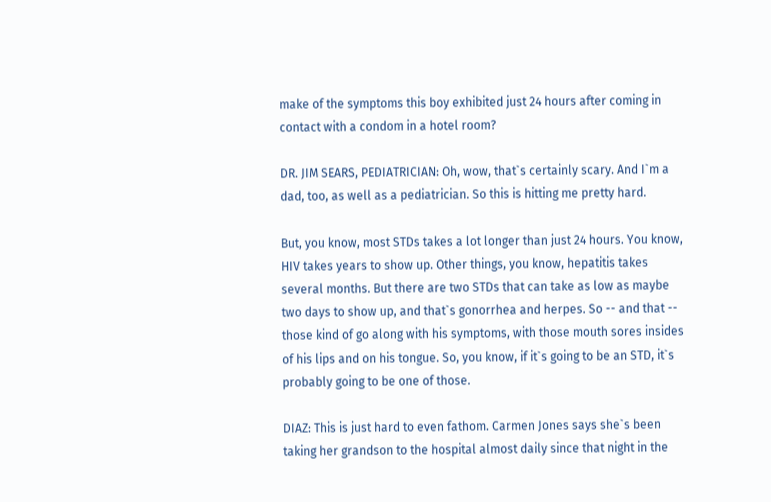make of the symptoms this boy exhibited just 24 hours after coming in contact with a condom in a hotel room?

DR. JIM SEARS, PEDIATRICIAN: Oh, wow, that`s certainly scary. And I`m a dad, too, as well as a pediatrician. So this is hitting me pretty hard.

But, you know, most STDs takes a lot longer than just 24 hours. You know, HIV takes years to show up. Other things, you know, hepatitis takes several months. But there are two STDs that can take as low as maybe two days to show up, and that`s gonorrhea and herpes. So -- and that -- those kind of go along with his symptoms, with those mouth sores insides of his lips and on his tongue. So, you know, if it`s going to be an STD, it`s probably going to be one of those.

DIAZ: This is just hard to even fathom. Carmen Jones says she`s been taking her grandson to the hospital almost daily since that night in the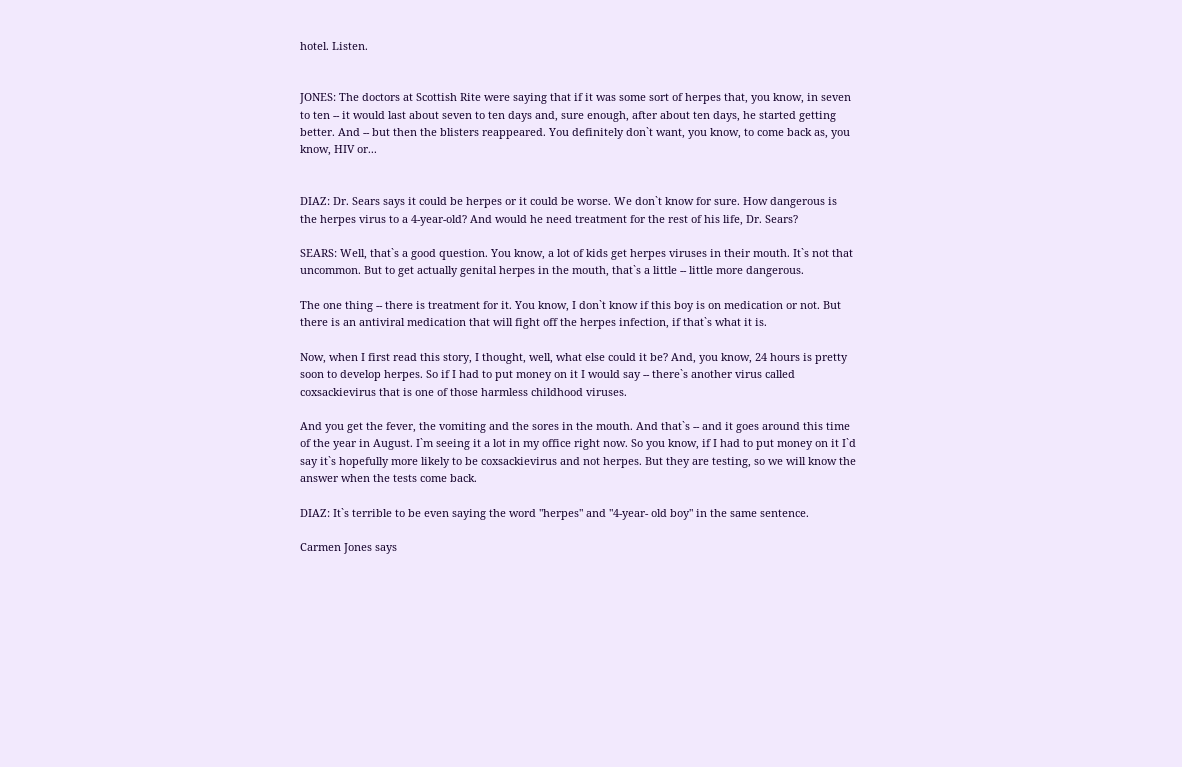hotel. Listen.


JONES: The doctors at Scottish Rite were saying that if it was some sort of herpes that, you know, in seven to ten -- it would last about seven to ten days and, sure enough, after about ten days, he started getting better. And -- but then the blisters reappeared. You definitely don`t want, you know, to come back as, you know, HIV or...


DIAZ: Dr. Sears says it could be herpes or it could be worse. We don`t know for sure. How dangerous is the herpes virus to a 4-year-old? And would he need treatment for the rest of his life, Dr. Sears?

SEARS: Well, that`s a good question. You know, a lot of kids get herpes viruses in their mouth. It`s not that uncommon. But to get actually genital herpes in the mouth, that`s a little -- little more dangerous.

The one thing -- there is treatment for it. You know, I don`t know if this boy is on medication or not. But there is an antiviral medication that will fight off the herpes infection, if that`s what it is.

Now, when I first read this story, I thought, well, what else could it be? And, you know, 24 hours is pretty soon to develop herpes. So if I had to put money on it I would say -- there`s another virus called coxsackievirus that is one of those harmless childhood viruses.

And you get the fever, the vomiting and the sores in the mouth. And that`s -- and it goes around this time of the year in August. I`m seeing it a lot in my office right now. So you know, if I had to put money on it I`d say it`s hopefully more likely to be coxsackievirus and not herpes. But they are testing, so we will know the answer when the tests come back.

DIAZ: It`s terrible to be even saying the word "herpes" and "4-year- old boy" in the same sentence.

Carmen Jones says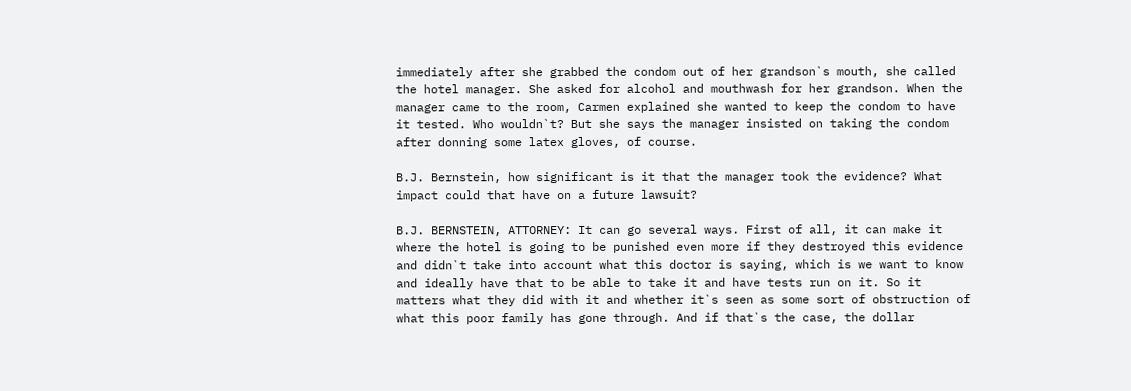immediately after she grabbed the condom out of her grandson`s mouth, she called the hotel manager. She asked for alcohol and mouthwash for her grandson. When the manager came to the room, Carmen explained she wanted to keep the condom to have it tested. Who wouldn`t? But she says the manager insisted on taking the condom after donning some latex gloves, of course.

B.J. Bernstein, how significant is it that the manager took the evidence? What impact could that have on a future lawsuit?

B.J. BERNSTEIN, ATTORNEY: It can go several ways. First of all, it can make it where the hotel is going to be punished even more if they destroyed this evidence and didn`t take into account what this doctor is saying, which is we want to know and ideally have that to be able to take it and have tests run on it. So it matters what they did with it and whether it`s seen as some sort of obstruction of what this poor family has gone through. And if that`s the case, the dollar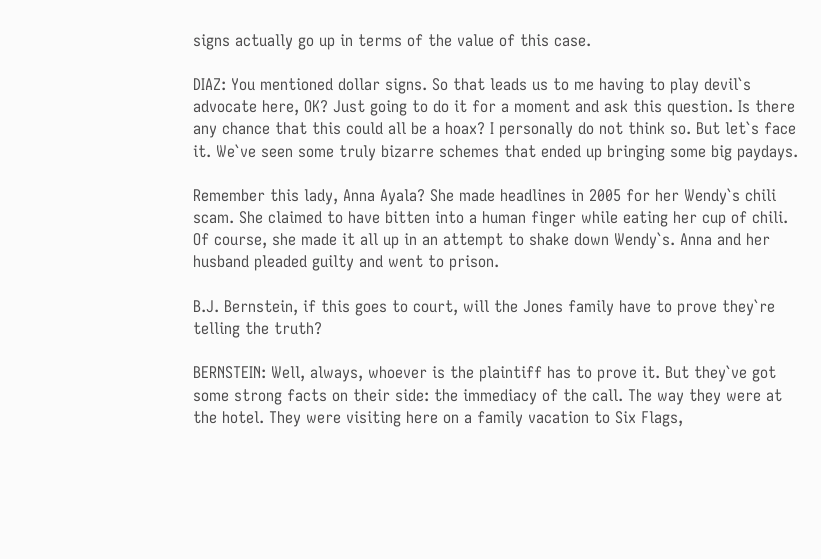signs actually go up in terms of the value of this case.

DIAZ: You mentioned dollar signs. So that leads us to me having to play devil`s advocate here, OK? Just going to do it for a moment and ask this question. Is there any chance that this could all be a hoax? I personally do not think so. But let`s face it. We`ve seen some truly bizarre schemes that ended up bringing some big paydays.

Remember this lady, Anna Ayala? She made headlines in 2005 for her Wendy`s chili scam. She claimed to have bitten into a human finger while eating her cup of chili. Of course, she made it all up in an attempt to shake down Wendy`s. Anna and her husband pleaded guilty and went to prison.

B.J. Bernstein, if this goes to court, will the Jones family have to prove they`re telling the truth?

BERNSTEIN: Well, always, whoever is the plaintiff has to prove it. But they`ve got some strong facts on their side: the immediacy of the call. The way they were at the hotel. They were visiting here on a family vacation to Six Flags,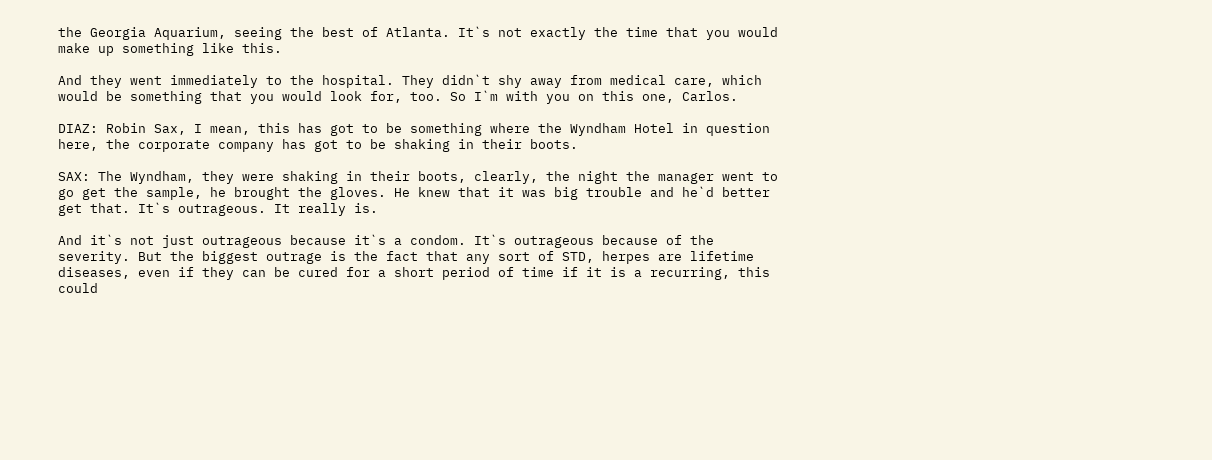the Georgia Aquarium, seeing the best of Atlanta. It`s not exactly the time that you would make up something like this.

And they went immediately to the hospital. They didn`t shy away from medical care, which would be something that you would look for, too. So I`m with you on this one, Carlos.

DIAZ: Robin Sax, I mean, this has got to be something where the Wyndham Hotel in question here, the corporate company has got to be shaking in their boots.

SAX: The Wyndham, they were shaking in their boots, clearly, the night the manager went to go get the sample, he brought the gloves. He knew that it was big trouble and he`d better get that. It`s outrageous. It really is.

And it`s not just outrageous because it`s a condom. It`s outrageous because of the severity. But the biggest outrage is the fact that any sort of STD, herpes are lifetime diseases, even if they can be cured for a short period of time if it is a recurring, this could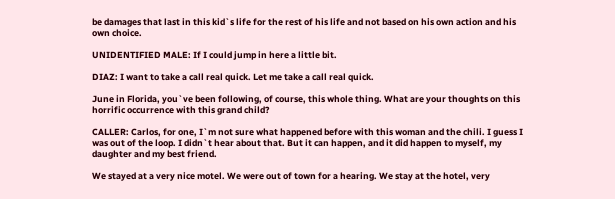be damages that last in this kid`s life for the rest of his life and not based on his own action and his own choice.

UNIDENTIFIED MALE: If I could jump in here a little bit.

DIAZ: I want to take a call real quick. Let me take a call real quick.

June in Florida, you`ve been following, of course, this whole thing. What are your thoughts on this horrific occurrence with this grand child?

CALLER: Carlos, for one, I`m not sure what happened before with this woman and the chili. I guess I was out of the loop. I didn`t hear about that. But it can happen, and it did happen to myself, my daughter and my best friend.

We stayed at a very nice motel. We were out of town for a hearing. We stay at the hotel, very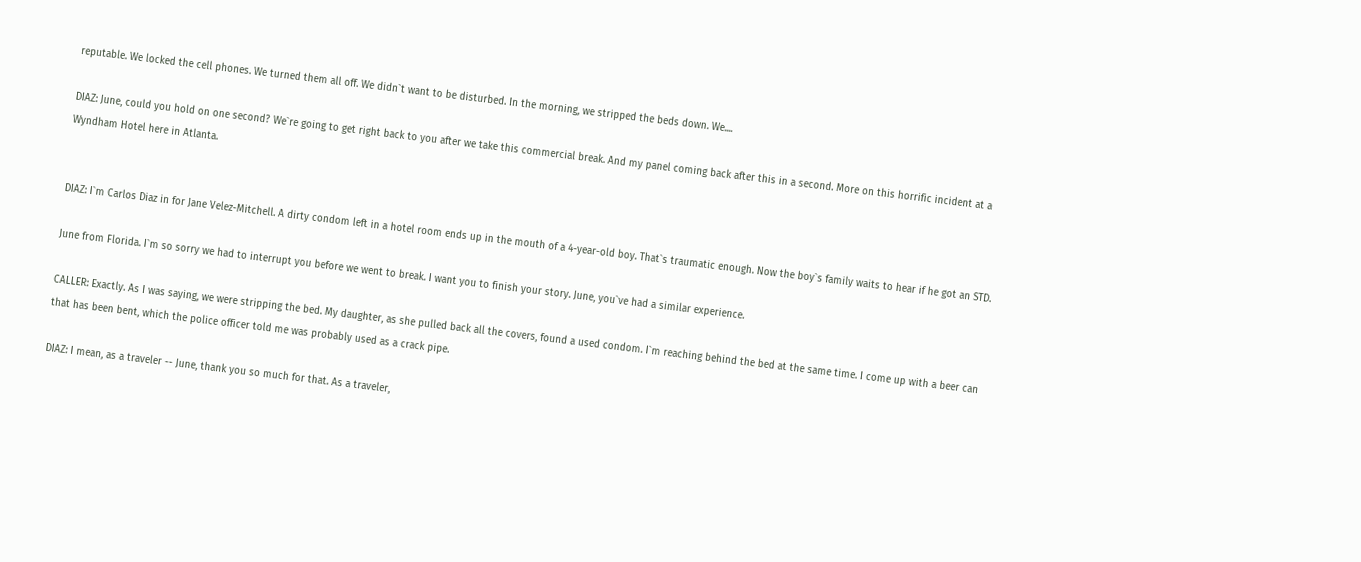reputable. We locked the cell phones. We turned them all off. We didn`t want to be disturbed. In the morning, we stripped the beds down. We....

DIAZ: June, could you hold on one second? We`re going to get right back to you after we take this commercial break. And my panel coming back after this in a second. More on this horrific incident at a Wyndham Hotel here in Atlanta.


DIAZ: I`m Carlos Diaz in for Jane Velez-Mitchell. A dirty condom left in a hotel room ends up in the mouth of a 4-year-old boy. That`s traumatic enough. Now the boy`s family waits to hear if he got an STD.

June from Florida. I`m so sorry we had to interrupt you before we went to break. I want you to finish your story. June, you`ve had a similar experience.

CALLER: Exactly. As I was saying, we were stripping the bed. My daughter, as she pulled back all the covers, found a used condom. I`m reaching behind the bed at the same time. I come up with a beer can that has been bent, which the police officer told me was probably used as a crack pipe.

DIAZ: I mean, as a traveler -- June, thank you so much for that. As a traveler,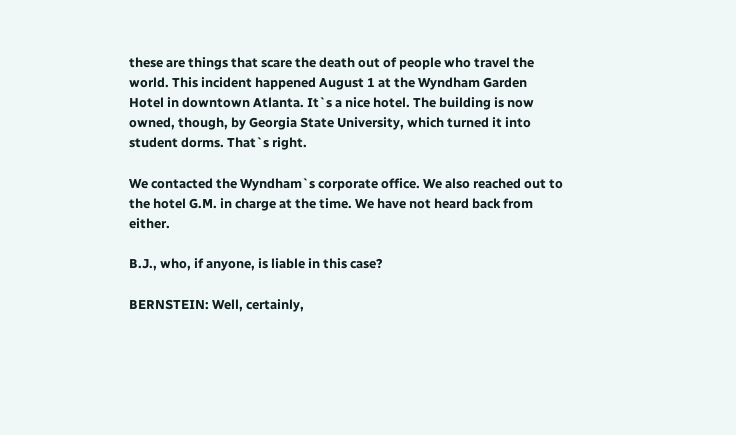these are things that scare the death out of people who travel the world. This incident happened August 1 at the Wyndham Garden Hotel in downtown Atlanta. It`s a nice hotel. The building is now owned, though, by Georgia State University, which turned it into student dorms. That`s right.

We contacted the Wyndham`s corporate office. We also reached out to the hotel G.M. in charge at the time. We have not heard back from either.

B.J., who, if anyone, is liable in this case?

BERNSTEIN: Well, certainly,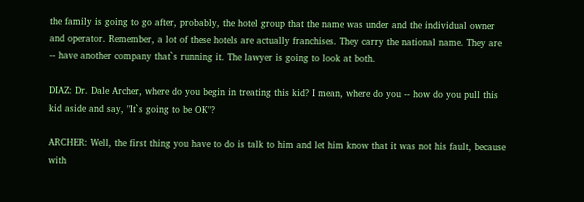the family is going to go after, probably, the hotel group that the name was under and the individual owner and operator. Remember, a lot of these hotels are actually franchises. They carry the national name. They are -- have another company that`s running it. The lawyer is going to look at both.

DIAZ: Dr. Dale Archer, where do you begin in treating this kid? I mean, where do you -- how do you pull this kid aside and say, "It`s going to be OK"?

ARCHER: Well, the first thing you have to do is talk to him and let him know that it was not his fault, because with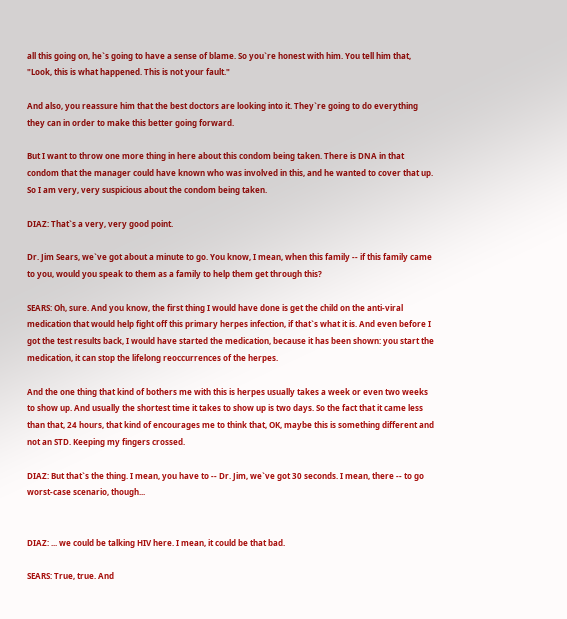all this going on, he`s going to have a sense of blame. So you`re honest with him. You tell him that, "Look, this is what happened. This is not your fault."

And also, you reassure him that the best doctors are looking into it. They`re going to do everything they can in order to make this better going forward.

But I want to throw one more thing in here about this condom being taken. There is DNA in that condom that the manager could have known who was involved in this, and he wanted to cover that up. So I am very, very suspicious about the condom being taken.

DIAZ: That`s a very, very good point.

Dr. Jim Sears, we`ve got about a minute to go. You know, I mean, when this family -- if this family came to you, would you speak to them as a family to help them get through this?

SEARS: Oh, sure. And you know, the first thing I would have done is get the child on the anti-viral medication that would help fight off this primary herpes infection, if that`s what it is. And even before I got the test results back, I would have started the medication, because it has been shown: you start the medication, it can stop the lifelong reoccurrences of the herpes.

And the one thing that kind of bothers me with this is herpes usually takes a week or even two weeks to show up. And usually the shortest time it takes to show up is two days. So the fact that it came less than that, 24 hours, that kind of encourages me to think that, OK, maybe this is something different and not an STD. Keeping my fingers crossed.

DIAZ: But that`s the thing. I mean, you have to -- Dr. Jim, we`ve got 30 seconds. I mean, there -- to go worst-case scenario, though...


DIAZ: ... we could be talking HIV here. I mean, it could be that bad.

SEARS: True, true. And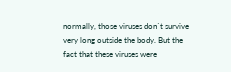normally, those viruses don`t survive very long outside the body. But the fact that these viruses were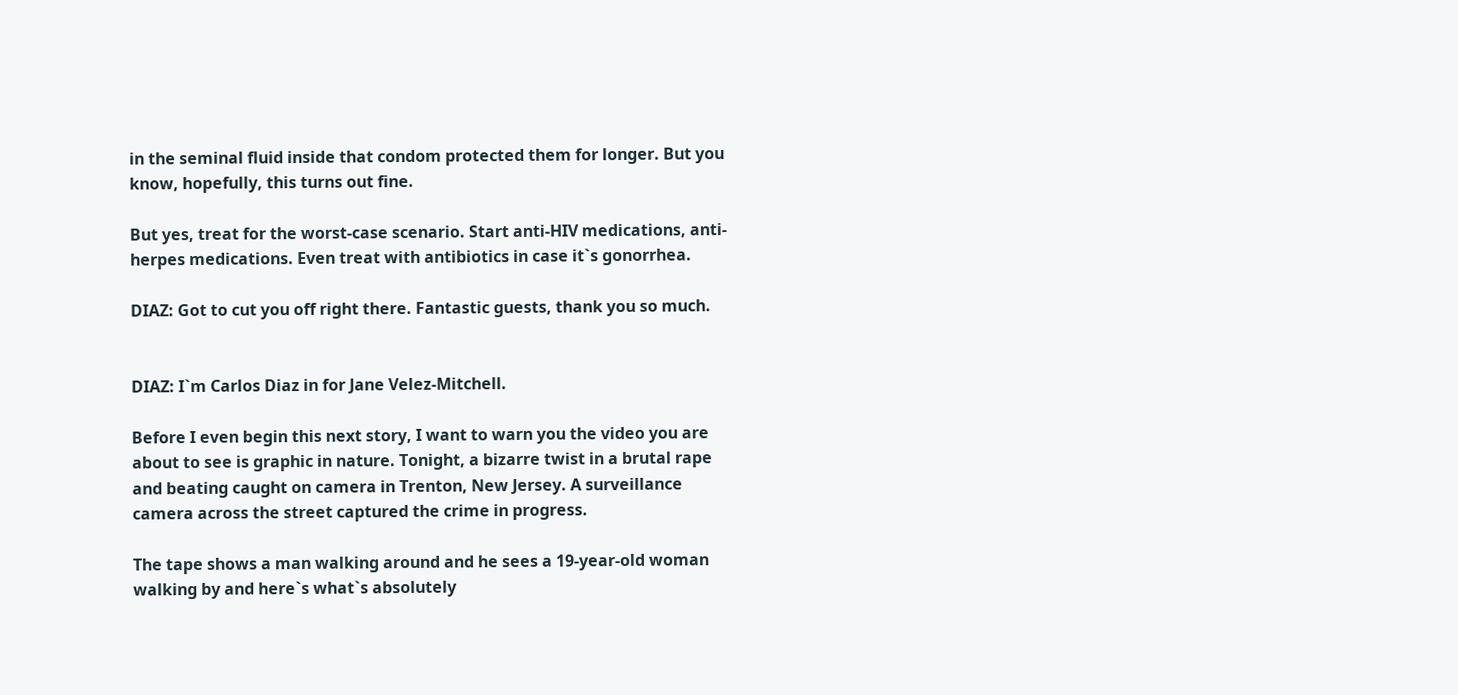in the seminal fluid inside that condom protected them for longer. But you know, hopefully, this turns out fine.

But yes, treat for the worst-case scenario. Start anti-HIV medications, anti-herpes medications. Even treat with antibiotics in case it`s gonorrhea.

DIAZ: Got to cut you off right there. Fantastic guests, thank you so much.


DIAZ: I`m Carlos Diaz in for Jane Velez-Mitchell.

Before I even begin this next story, I want to warn you the video you are about to see is graphic in nature. Tonight, a bizarre twist in a brutal rape and beating caught on camera in Trenton, New Jersey. A surveillance camera across the street captured the crime in progress.

The tape shows a man walking around and he sees a 19-year-old woman walking by and here`s what`s absolutely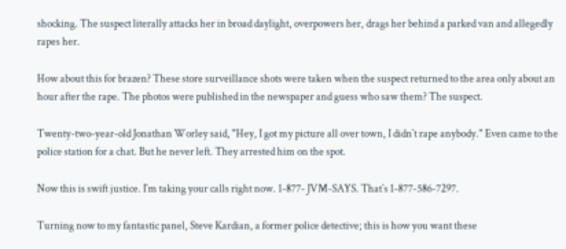shocking. The suspect literally attacks her in broad daylight, overpowers her, drags her behind a parked van and allegedly rapes her.

How about this for brazen? These store surveillance shots were taken when the suspect returned to the area only about an hour after the rape. The photos were published in the newspaper and guess who saw them? The suspect.

Twenty-two-year-old Jonathan Worley said, "Hey, I got my picture all over town, I didn`t rape anybody." Even came to the police station for a chat. But he never left. They arrested him on the spot.

Now this is swift justice. I`m taking your calls right now. 1-877- JVM-SAYS. That`s 1-877-586-7297.

Turning now to my fantastic panel, Steve Kardian, a former police detective; this is how you want these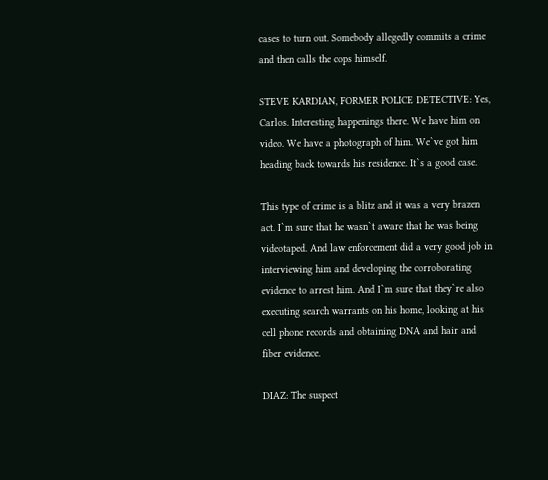cases to turn out. Somebody allegedly commits a crime and then calls the cops himself.

STEVE KARDIAN, FORMER POLICE DETECTIVE: Yes, Carlos. Interesting happenings there. We have him on video. We have a photograph of him. We`ve got him heading back towards his residence. It`s a good case.

This type of crime is a blitz and it was a very brazen act. I`m sure that he wasn`t aware that he was being videotaped. And law enforcement did a very good job in interviewing him and developing the corroborating evidence to arrest him. And I`m sure that they`re also executing search warrants on his home, looking at his cell phone records and obtaining DNA and hair and fiber evidence.

DIAZ: The suspect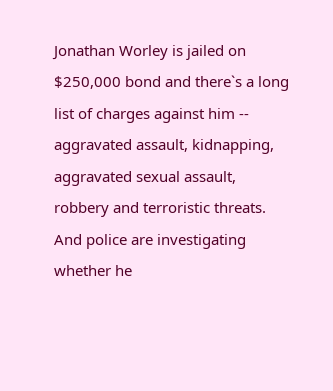Jonathan Worley is jailed on $250,000 bond and there`s a long list of charges against him -- aggravated assault, kidnapping, aggravated sexual assault, robbery and terroristic threats. And police are investigating whether he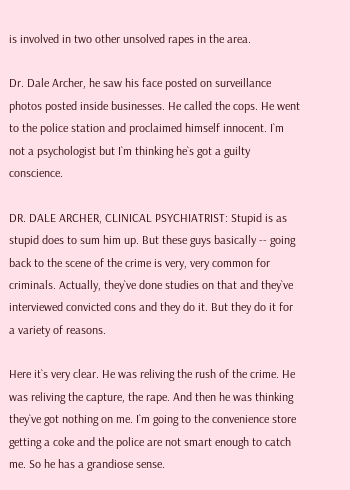is involved in two other unsolved rapes in the area.

Dr. Dale Archer, he saw his face posted on surveillance photos posted inside businesses. He called the cops. He went to the police station and proclaimed himself innocent. I`m not a psychologist but I`m thinking he`s got a guilty conscience.

DR. DALE ARCHER, CLINICAL PSYCHIATRIST: Stupid is as stupid does to sum him up. But these guys basically -- going back to the scene of the crime is very, very common for criminals. Actually, they`ve done studies on that and they`ve interviewed convicted cons and they do it. But they do it for a variety of reasons.

Here it`s very clear. He was reliving the rush of the crime. He was reliving the capture, the rape. And then he was thinking they`ve got nothing on me. I`m going to the convenience store getting a coke and the police are not smart enough to catch me. So he has a grandiose sense.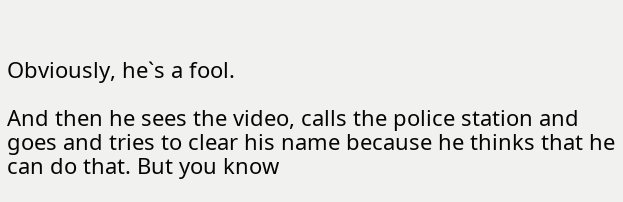Obviously, he`s a fool.

And then he sees the video, calls the police station and goes and tries to clear his name because he thinks that he can do that. But you know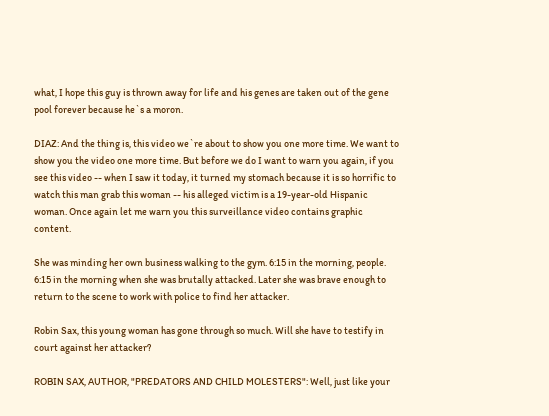what, I hope this guy is thrown away for life and his genes are taken out of the gene pool forever because he`s a moron.

DIAZ: And the thing is, this video we`re about to show you one more time. We want to show you the video one more time. But before we do I want to warn you again, if you see this video -- when I saw it today, it turned my stomach because it is so horrific to watch this man grab this woman -- his alleged victim is a 19-year-old Hispanic woman. Once again let me warn you this surveillance video contains graphic content.

She was minding her own business walking to the gym. 6:15 in the morning, people. 6:15 in the morning when she was brutally attacked. Later she was brave enough to return to the scene to work with police to find her attacker.

Robin Sax, this young woman has gone through so much. Will she have to testify in court against her attacker?

ROBIN SAX, AUTHOR, "PREDATORS AND CHILD MOLESTERS": Well, just like your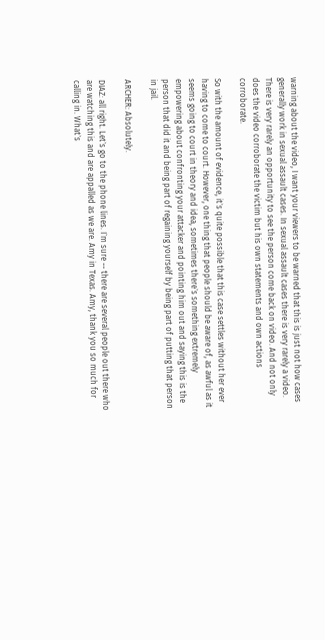warning about the video, I want your viewers to be warned that this is just not how cases generally work in sexual assault cases. In sexual assault cases there is very rarely a video. There is very rarely an opportunity to see the person come back on video. And not only does the video corroborate the victim but his own statements and own actions corroborate.

So with the amount of evidence, it`s quite possible that this case settles without her ever having to come to court. However, one thing that people should be aware of, as awful as it seems going to court in theory and idea, sometimes there`s something extremely empowering about confronting your attacker and pointing him out and saying this is the person that did it and being part of regaining yourself by being part of putting that person in jail.

ARCHER: Absolutely.

DIAZ: all right. Let`s go to the phone lines. I`m sure -- there are several people out there who are watching this and are appalled as we are. Amy in Texas. Amy, thank you so much for calling in. What`s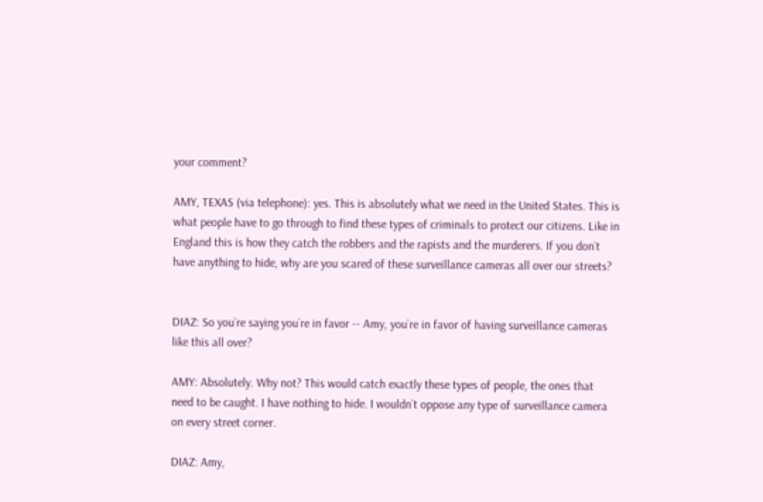your comment?

AMY, TEXAS (via telephone): yes. This is absolutely what we need in the United States. This is what people have to go through to find these types of criminals to protect our citizens. Like in England this is how they catch the robbers and the rapists and the murderers. If you don`t have anything to hide, why are you scared of these surveillance cameras all over our streets?


DIAZ: So you`re saying you`re in favor -- Amy, you`re in favor of having surveillance cameras like this all over?

AMY: Absolutely. Why not? This would catch exactly these types of people, the ones that need to be caught. I have nothing to hide. I wouldn`t oppose any type of surveillance camera on every street corner.

DIAZ: Amy,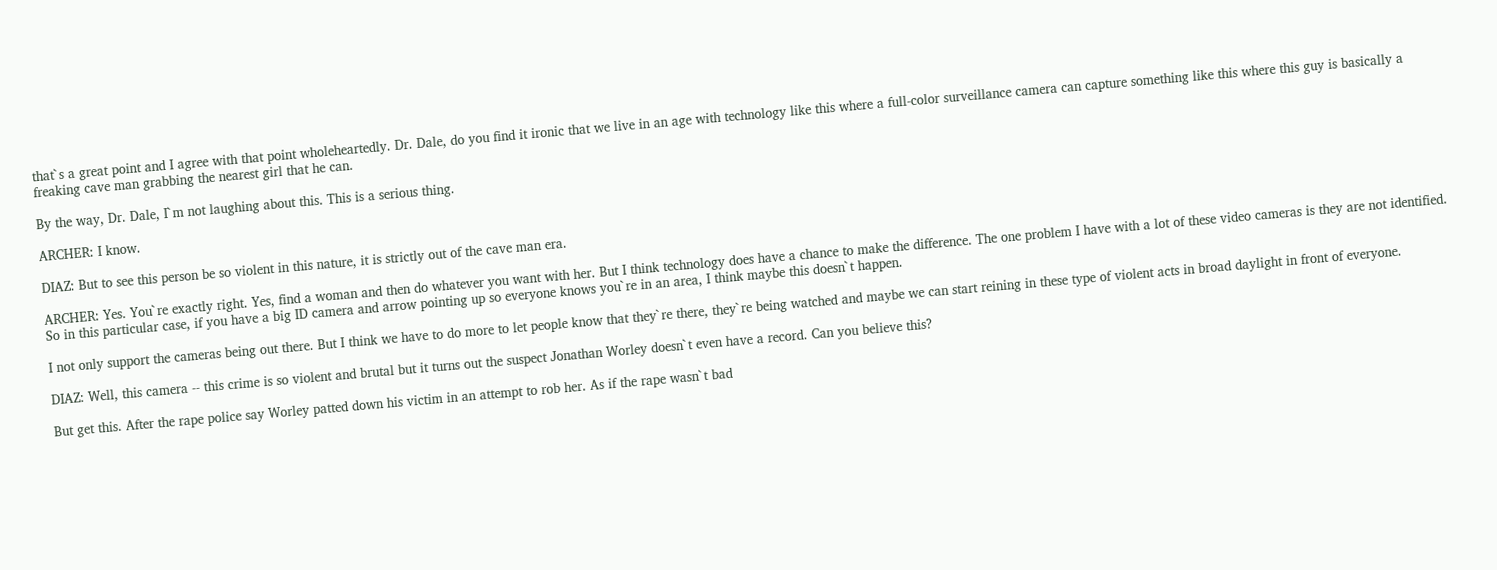that`s a great point and I agree with that point wholeheartedly. Dr. Dale, do you find it ironic that we live in an age with technology like this where a full-color surveillance camera can capture something like this where this guy is basically a freaking cave man grabbing the nearest girl that he can.

By the way, Dr. Dale, I`m not laughing about this. This is a serious thing.

ARCHER: I know.

DIAZ: But to see this person be so violent in this nature, it is strictly out of the cave man era.

ARCHER: Yes. You`re exactly right. Yes, find a woman and then do whatever you want with her. But I think technology does have a chance to make the difference. The one problem I have with a lot of these video cameras is they are not identified. So in this particular case, if you have a big ID camera and arrow pointing up so everyone knows you`re in an area, I think maybe this doesn`t happen.

I not only support the cameras being out there. But I think we have to do more to let people know that they`re there, they`re being watched and maybe we can start reining in these type of violent acts in broad daylight in front of everyone.

DIAZ: Well, this camera -- this crime is so violent and brutal but it turns out the suspect Jonathan Worley doesn`t even have a record. Can you believe this?

But get this. After the rape police say Worley patted down his victim in an attempt to rob her. As if the rape wasn`t bad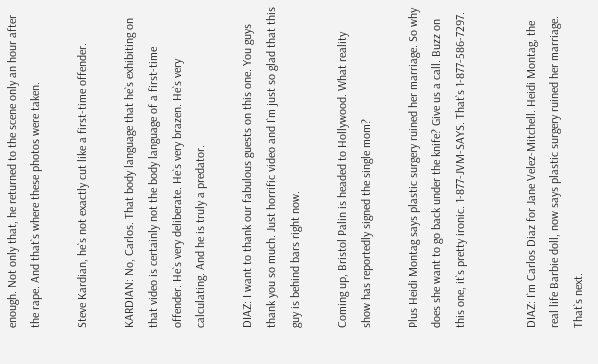enough. Not only that, he returned to the scene only an hour after the rape. And that`s where these photos were taken.

Steve Kardian, he`s not exactly cut like a first-time offender.

KARDIAN: No, Carlos. That body language that he`s exhibiting on that video is certainly not the body language of a first-time offender. He`s very deliberate. He`s very brazen. He`s very calculating. And he is truly a predator.

DIAZ: I want to thank our fabulous guests on this one. You guys thank you so much. Just horrific video and I`m just so glad that this guy is behind bars right now.

Coming up, Bristol Palin is headed to Hollywood. What reality show has reportedly signed the single mom?

Plus Heidi Montag says plastic surgery ruined her marriage. So why does she want to go back under the knife? Give us a call. Buzz on this one, it`s pretty ironic. 1-877-JVM-SAYS. That`s 1-877-586-7297.


DIAZ: I`m Carlos Diaz for Jane Velez-Mitchell. Heidi Montag, the real life Barbie doll, now says plastic surgery ruined her marriage. That`s next.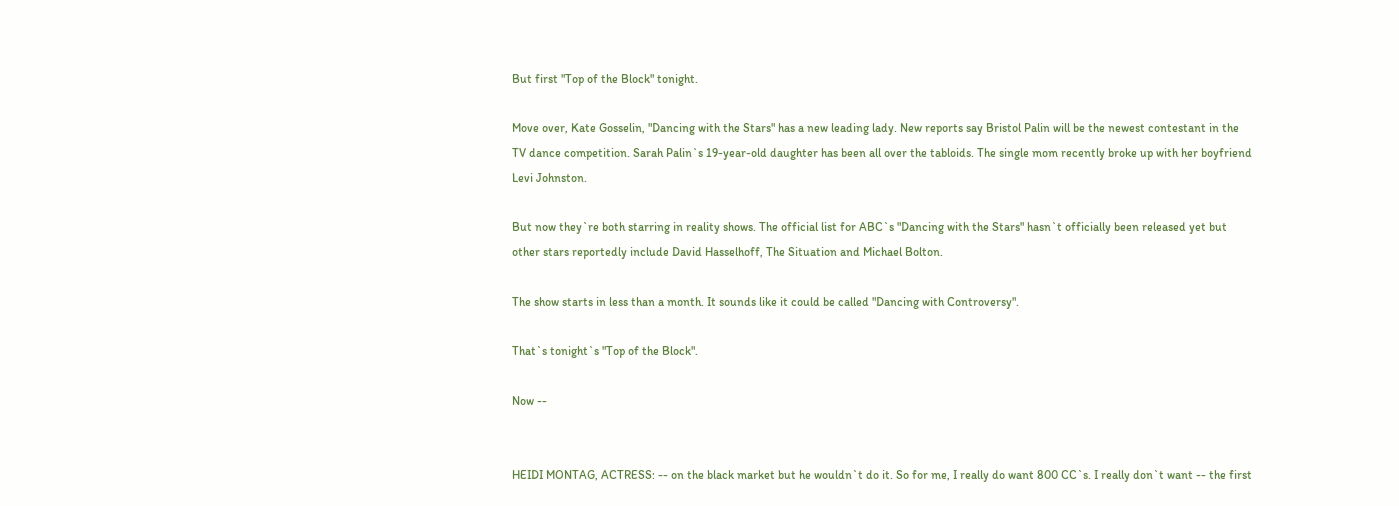But first "Top of the Block" tonight.

Move over, Kate Gosselin, "Dancing with the Stars" has a new leading lady. New reports say Bristol Palin will be the newest contestant in the TV dance competition. Sarah Palin`s 19-year-old daughter has been all over the tabloids. The single mom recently broke up with her boyfriend Levi Johnston.

But now they`re both starring in reality shows. The official list for ABC`s "Dancing with the Stars" hasn`t officially been released yet but other stars reportedly include David Hasselhoff, The Situation and Michael Bolton.

The show starts in less than a month. It sounds like it could be called "Dancing with Controversy".

That`s tonight`s "Top of the Block".

Now --


HEIDI MONTAG, ACTRESS: -- on the black market but he wouldn`t do it. So for me, I really do want 800 CC`s. I really don`t want -- the first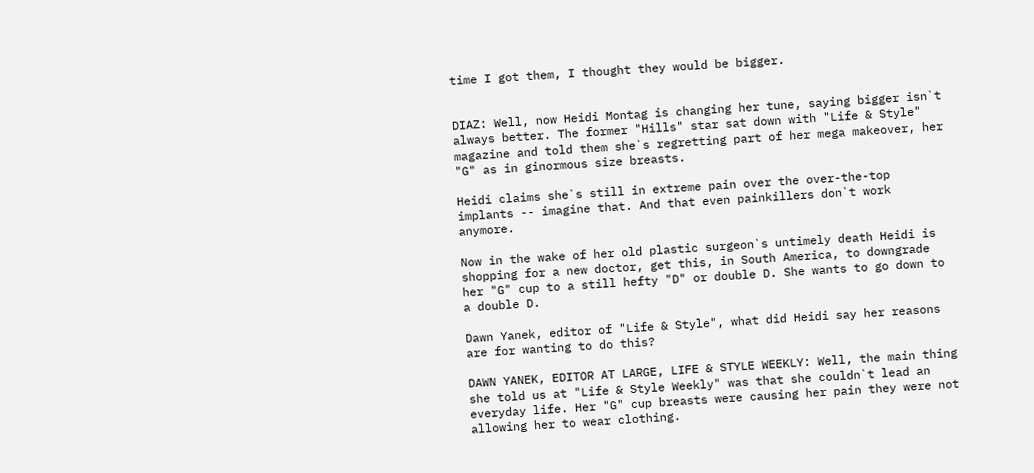time I got them, I thought they would be bigger.


DIAZ: Well, now Heidi Montag is changing her tune, saying bigger isn`t always better. The former "Hills" star sat down with "Life & Style" magazine and told them she`s regretting part of her mega makeover, her "G" as in ginormous size breasts.

Heidi claims she`s still in extreme pain over the over-the-top implants -- imagine that. And that even painkillers don`t work anymore.

Now in the wake of her old plastic surgeon`s untimely death Heidi is shopping for a new doctor, get this, in South America, to downgrade her "G" cup to a still hefty "D" or double D. She wants to go down to a double D.

Dawn Yanek, editor of "Life & Style", what did Heidi say her reasons are for wanting to do this?

DAWN YANEK, EDITOR AT LARGE, LIFE & STYLE WEEKLY: Well, the main thing she told us at "Life & Style Weekly" was that she couldn`t lead an everyday life. Her "G" cup breasts were causing her pain they were not allowing her to wear clothing.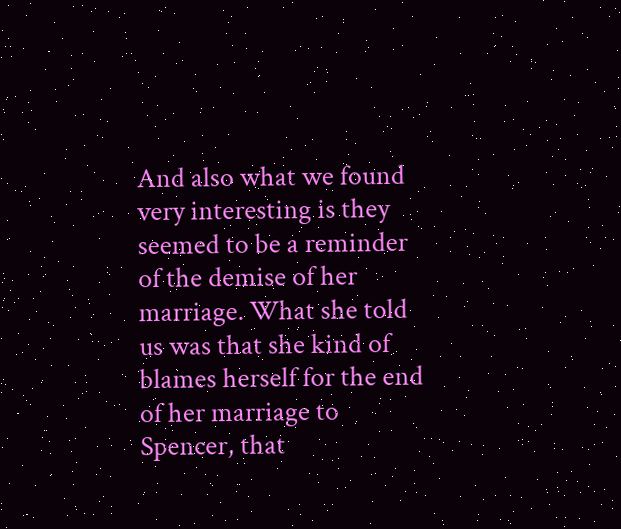And also what we found very interesting is they seemed to be a reminder of the demise of her marriage. What she told us was that she kind of blames herself for the end of her marriage to Spencer, that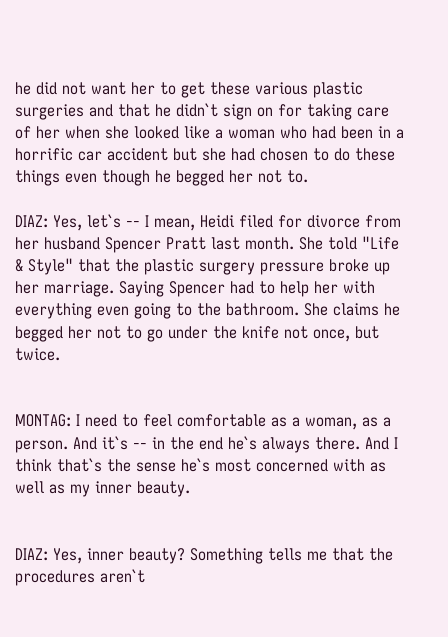he did not want her to get these various plastic surgeries and that he didn`t sign on for taking care of her when she looked like a woman who had been in a horrific car accident but she had chosen to do these things even though he begged her not to.

DIAZ: Yes, let`s -- I mean, Heidi filed for divorce from her husband Spencer Pratt last month. She told "Life & Style" that the plastic surgery pressure broke up her marriage. Saying Spencer had to help her with everything even going to the bathroom. She claims he begged her not to go under the knife not once, but twice.


MONTAG: I need to feel comfortable as a woman, as a person. And it`s -- in the end he`s always there. And I think that`s the sense he`s most concerned with as well as my inner beauty.


DIAZ: Yes, inner beauty? Something tells me that the procedures aren`t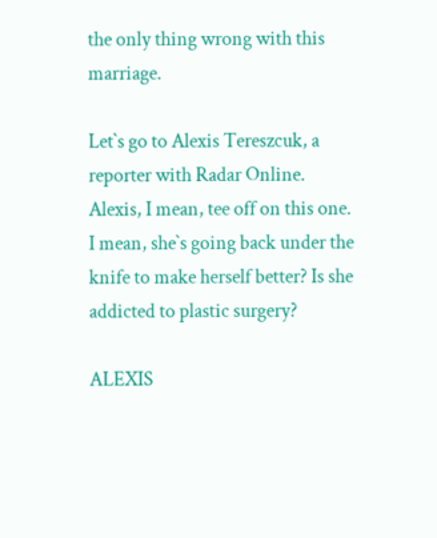the only thing wrong with this marriage.

Let`s go to Alexis Tereszcuk, a reporter with Radar Online. Alexis, I mean, tee off on this one. I mean, she`s going back under the knife to make herself better? Is she addicted to plastic surgery?

ALEXIS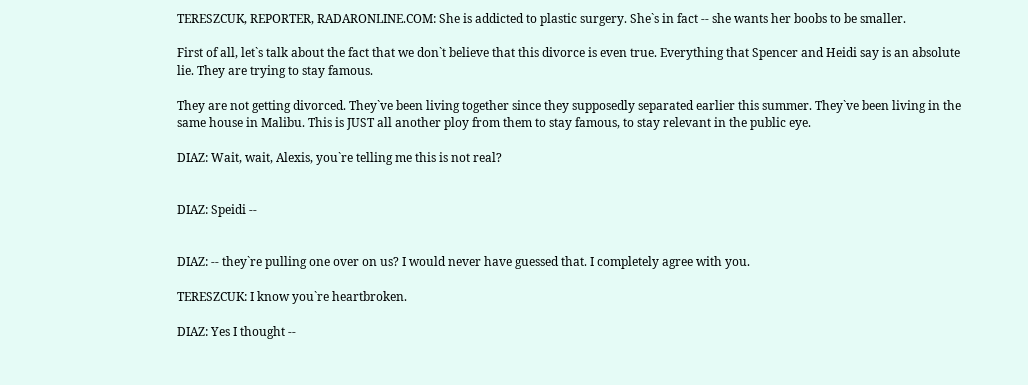TERESZCUK, REPORTER, RADARONLINE.COM: She is addicted to plastic surgery. She`s in fact -- she wants her boobs to be smaller.

First of all, let`s talk about the fact that we don`t believe that this divorce is even true. Everything that Spencer and Heidi say is an absolute lie. They are trying to stay famous.

They are not getting divorced. They`ve been living together since they supposedly separated earlier this summer. They`ve been living in the same house in Malibu. This is JUST all another ploy from them to stay famous, to stay relevant in the public eye.

DIAZ: Wait, wait, Alexis, you`re telling me this is not real?


DIAZ: Speidi --


DIAZ: -- they`re pulling one over on us? I would never have guessed that. I completely agree with you.

TERESZCUK: I know you`re heartbroken.

DIAZ: Yes I thought --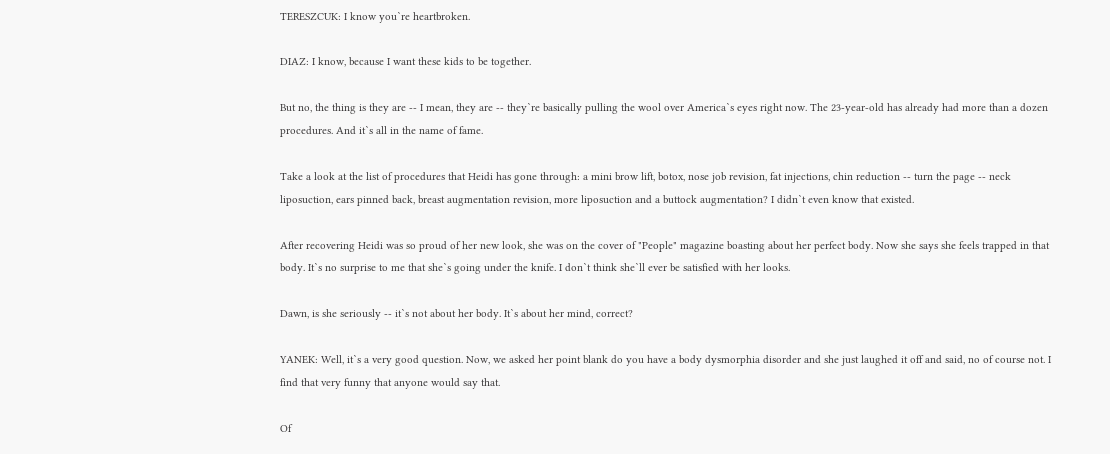TERESZCUK: I know you`re heartbroken.

DIAZ: I know, because I want these kids to be together.

But no, the thing is they are -- I mean, they are -- they`re basically pulling the wool over America`s eyes right now. The 23-year-old has already had more than a dozen procedures. And it`s all in the name of fame.

Take a look at the list of procedures that Heidi has gone through: a mini brow lift, botox, nose job revision, fat injections, chin reduction -- turn the page -- neck liposuction, ears pinned back, breast augmentation revision, more liposuction and a buttock augmentation? I didn`t even know that existed.

After recovering Heidi was so proud of her new look, she was on the cover of "People" magazine boasting about her perfect body. Now she says she feels trapped in that body. It`s no surprise to me that she`s going under the knife. I don`t think she`ll ever be satisfied with her looks.

Dawn, is she seriously -- it`s not about her body. It`s about her mind, correct?

YANEK: Well, it`s a very good question. Now, we asked her point blank do you have a body dysmorphia disorder and she just laughed it off and said, no of course not. I find that very funny that anyone would say that.

Of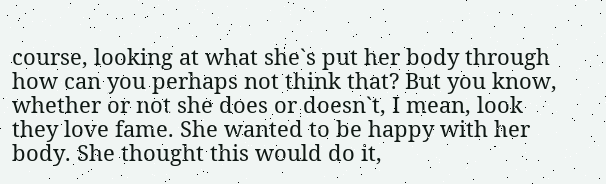course, looking at what she`s put her body through how can you perhaps not think that? But you know, whether or not she does or doesn`t, I mean, look they love fame. She wanted to be happy with her body. She thought this would do it,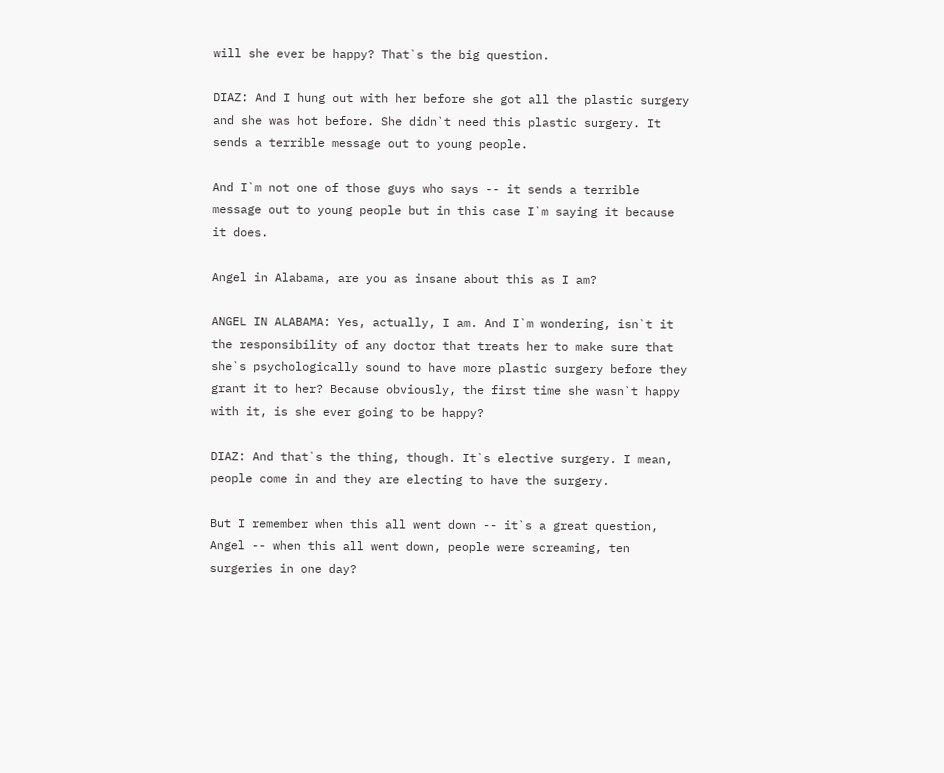will she ever be happy? That`s the big question.

DIAZ: And I hung out with her before she got all the plastic surgery and she was hot before. She didn`t need this plastic surgery. It sends a terrible message out to young people.

And I`m not one of those guys who says -- it sends a terrible message out to young people but in this case I`m saying it because it does.

Angel in Alabama, are you as insane about this as I am?

ANGEL IN ALABAMA: Yes, actually, I am. And I`m wondering, isn`t it the responsibility of any doctor that treats her to make sure that she`s psychologically sound to have more plastic surgery before they grant it to her? Because obviously, the first time she wasn`t happy with it, is she ever going to be happy?

DIAZ: And that`s the thing, though. It`s elective surgery. I mean, people come in and they are electing to have the surgery.

But I remember when this all went down -- it`s a great question, Angel -- when this all went down, people were screaming, ten surgeries in one day?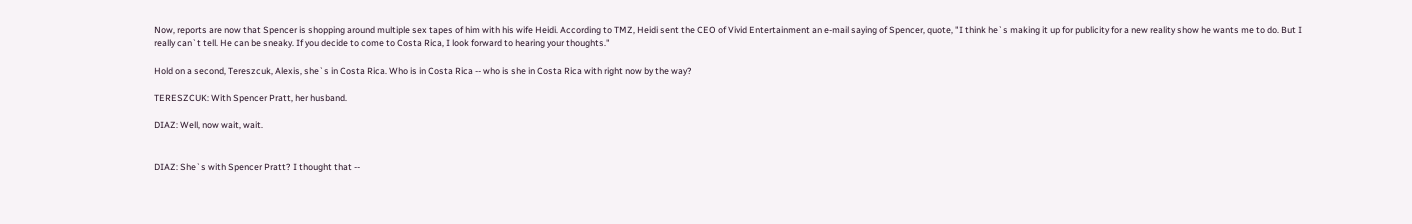Now, reports are now that Spencer is shopping around multiple sex tapes of him with his wife Heidi. According to TMZ, Heidi sent the CEO of Vivid Entertainment an e-mail saying of Spencer, quote, "I think he`s making it up for publicity for a new reality show he wants me to do. But I really can`t tell. He can be sneaky. If you decide to come to Costa Rica, I look forward to hearing your thoughts."

Hold on a second, Tereszcuk, Alexis, she`s in Costa Rica. Who is in Costa Rica -- who is she in Costa Rica with right now by the way?

TERESZCUK: With Spencer Pratt, her husband.

DIAZ: Well, now wait, wait.


DIAZ: She`s with Spencer Pratt? I thought that --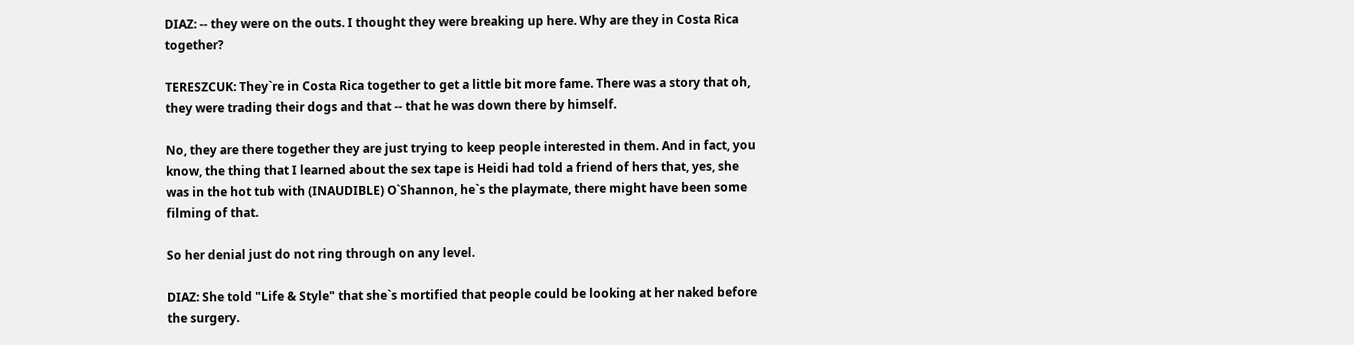DIAZ: -- they were on the outs. I thought they were breaking up here. Why are they in Costa Rica together?

TERESZCUK: They`re in Costa Rica together to get a little bit more fame. There was a story that oh, they were trading their dogs and that -- that he was down there by himself.

No, they are there together they are just trying to keep people interested in them. And in fact, you know, the thing that I learned about the sex tape is Heidi had told a friend of hers that, yes, she was in the hot tub with (INAUDIBLE) O`Shannon, he`s the playmate, there might have been some filming of that.

So her denial just do not ring through on any level.

DIAZ: She told "Life & Style" that she`s mortified that people could be looking at her naked before the surgery.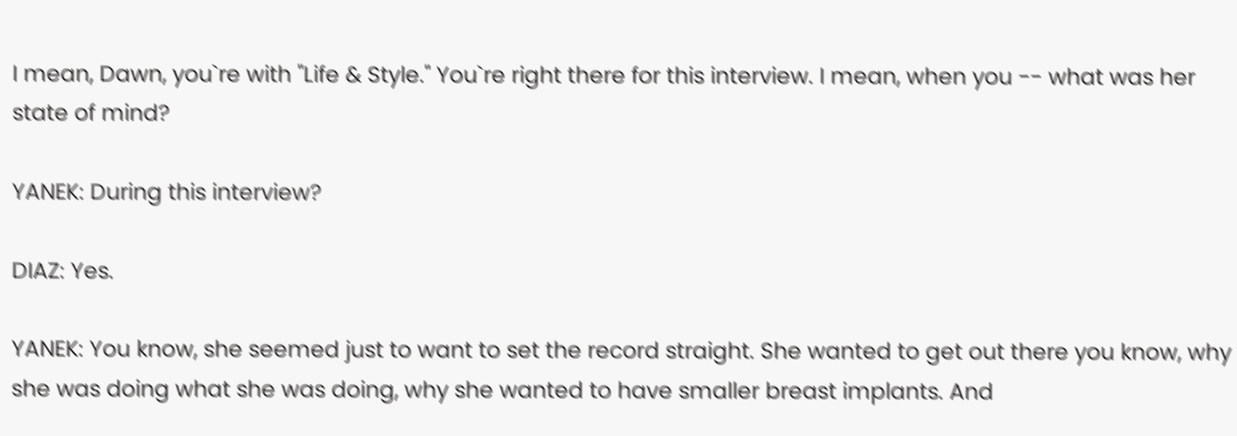I mean, Dawn, you`re with "Life & Style." You`re right there for this interview. I mean, when you -- what was her state of mind?

YANEK: During this interview?

DIAZ: Yes.

YANEK: You know, she seemed just to want to set the record straight. She wanted to get out there you know, why she was doing what she was doing, why she wanted to have smaller breast implants. And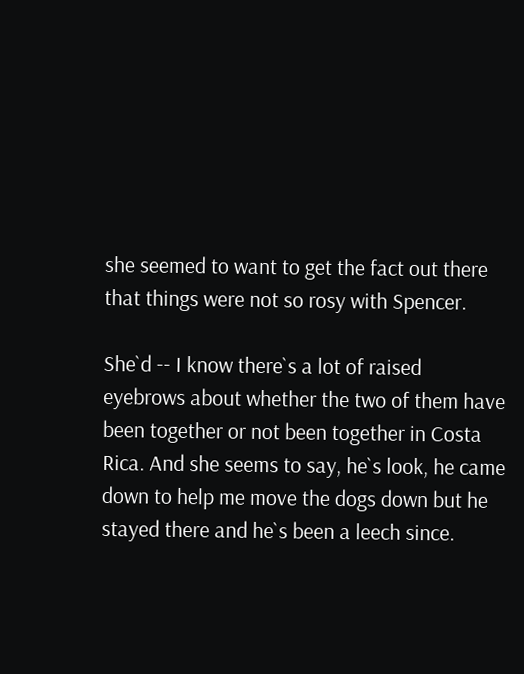she seemed to want to get the fact out there that things were not so rosy with Spencer.

She`d -- I know there`s a lot of raised eyebrows about whether the two of them have been together or not been together in Costa Rica. And she seems to say, he`s look, he came down to help me move the dogs down but he stayed there and he`s been a leech since.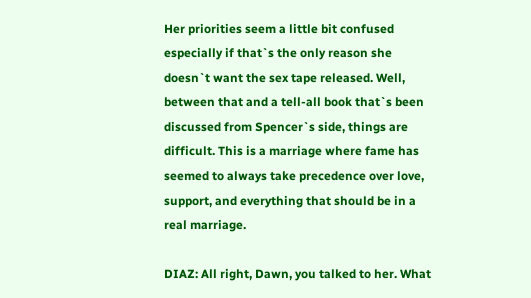Her priorities seem a little bit confused especially if that`s the only reason she doesn`t want the sex tape released. Well, between that and a tell-all book that`s been discussed from Spencer`s side, things are difficult. This is a marriage where fame has seemed to always take precedence over love, support, and everything that should be in a real marriage.

DIAZ: All right, Dawn, you talked to her. What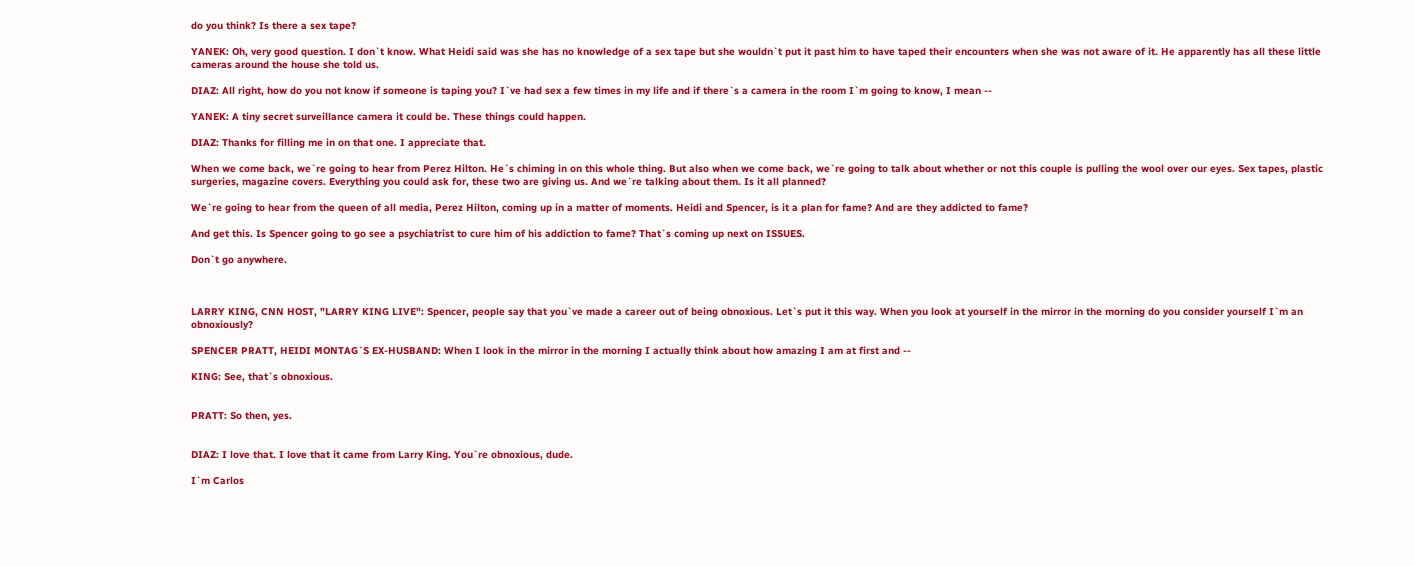do you think? Is there a sex tape?

YANEK: Oh, very good question. I don`t know. What Heidi said was she has no knowledge of a sex tape but she wouldn`t put it past him to have taped their encounters when she was not aware of it. He apparently has all these little cameras around the house she told us.

DIAZ: All right, how do you not know if someone is taping you? I`ve had sex a few times in my life and if there`s a camera in the room I`m going to know, I mean --

YANEK: A tiny secret surveillance camera it could be. These things could happen.

DIAZ: Thanks for filling me in on that one. I appreciate that.

When we come back, we`re going to hear from Perez Hilton. He`s chiming in on this whole thing. But also when we come back, we`re going to talk about whether or not this couple is pulling the wool over our eyes. Sex tapes, plastic surgeries, magazine covers. Everything you could ask for, these two are giving us. And we`re talking about them. Is it all planned?

We`re going to hear from the queen of all media, Perez Hilton, coming up in a matter of moments. Heidi and Spencer, is it a plan for fame? And are they addicted to fame?

And get this. Is Spencer going to go see a psychiatrist to cure him of his addiction to fame? That`s coming up next on ISSUES.

Don`t go anywhere.



LARRY KING, CNN HOST, "LARRY KING LIVE": Spencer, people say that you`ve made a career out of being obnoxious. Let`s put it this way. When you look at yourself in the mirror in the morning do you consider yourself I`m an obnoxiously?

SPENCER PRATT, HEIDI MONTAG`S EX-HUSBAND: When I look in the mirror in the morning I actually think about how amazing I am at first and --

KING: See, that`s obnoxious.


PRATT: So then, yes.


DIAZ: I love that. I love that it came from Larry King. You`re obnoxious, dude.

I`m Carlos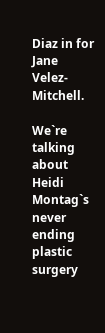Diaz in for Jane Velez-Mitchell.

We`re talking about Heidi Montag`s never ending plastic surgery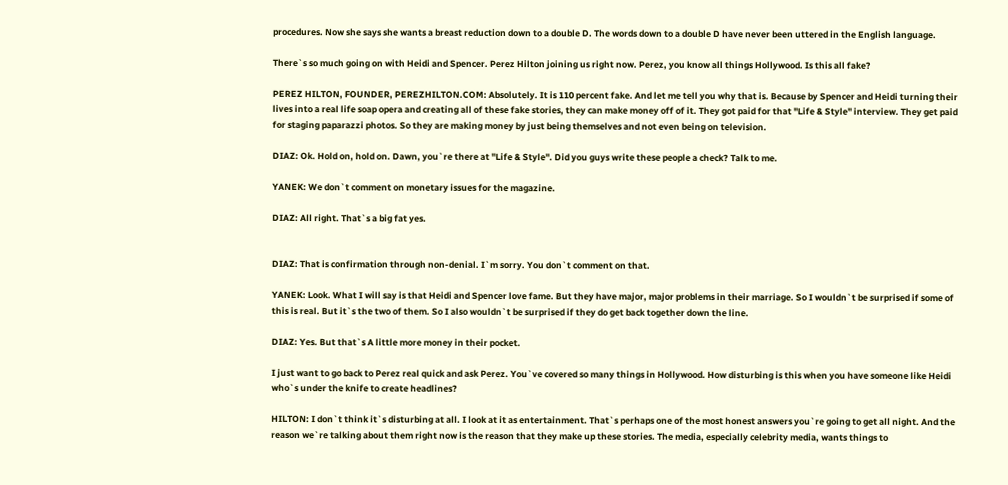procedures. Now she says she wants a breast reduction down to a double D. The words down to a double D have never been uttered in the English language.

There`s so much going on with Heidi and Spencer. Perez Hilton joining us right now. Perez, you know all things Hollywood. Is this all fake?

PEREZ HILTON, FOUNDER, PEREZHILTON.COM: Absolutely. It is 110 percent fake. And let me tell you why that is. Because by Spencer and Heidi turning their lives into a real life soap opera and creating all of these fake stories, they can make money off of it. They got paid for that "Life & Style" interview. They get paid for staging paparazzi photos. So they are making money by just being themselves and not even being on television.

DIAZ: Ok. Hold on, hold on. Dawn, you`re there at "Life & Style". Did you guys write these people a check? Talk to me.

YANEK: We don`t comment on monetary issues for the magazine.

DIAZ: All right. That`s a big fat yes.


DIAZ: That is confirmation through non-denial. I`m sorry. You don`t comment on that.

YANEK: Look. What I will say is that Heidi and Spencer love fame. But they have major, major problems in their marriage. So I wouldn`t be surprised if some of this is real. But it`s the two of them. So I also wouldn`t be surprised if they do get back together down the line.

DIAZ: Yes. But that`s A little more money in their pocket.

I just want to go back to Perez real quick and ask Perez. You`ve covered so many things in Hollywood. How disturbing is this when you have someone like Heidi who`s under the knife to create headlines?

HILTON: I don`t think it`s disturbing at all. I look at it as entertainment. That`s perhaps one of the most honest answers you`re going to get all night. And the reason we`re talking about them right now is the reason that they make up these stories. The media, especially celebrity media, wants things to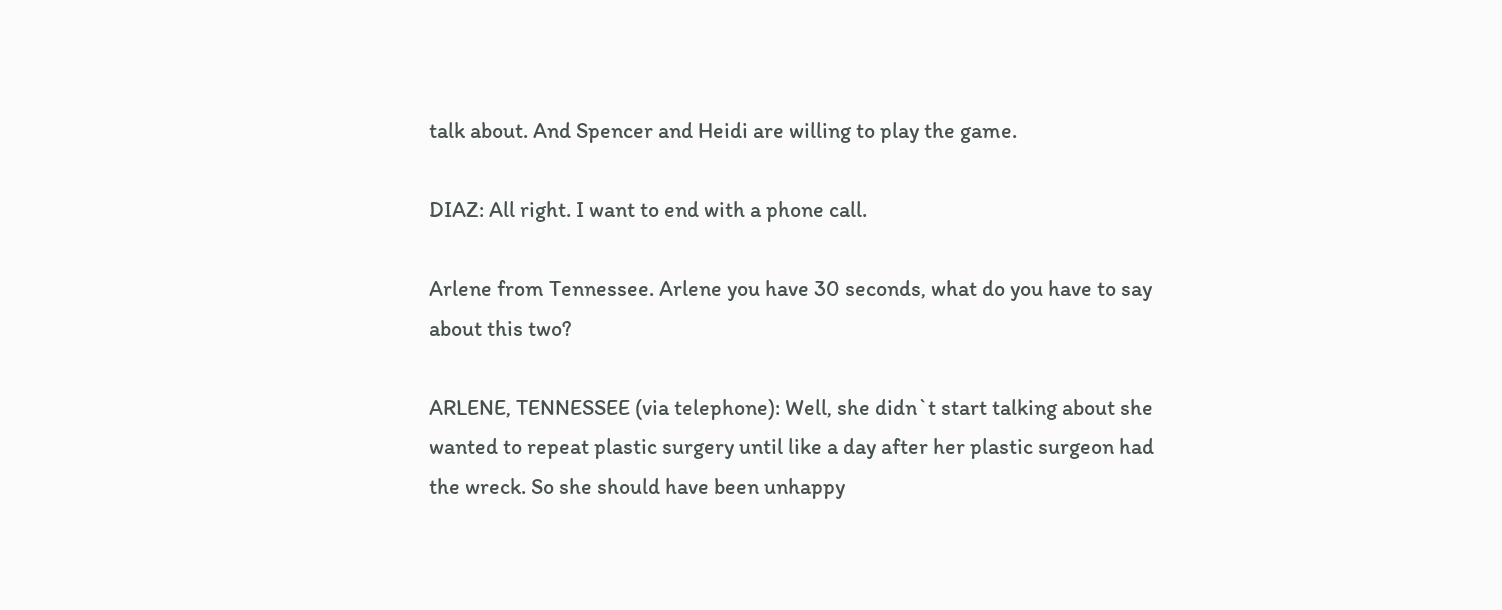talk about. And Spencer and Heidi are willing to play the game.

DIAZ: All right. I want to end with a phone call.

Arlene from Tennessee. Arlene you have 30 seconds, what do you have to say about this two?

ARLENE, TENNESSEE (via telephone): Well, she didn`t start talking about she wanted to repeat plastic surgery until like a day after her plastic surgeon had the wreck. So she should have been unhappy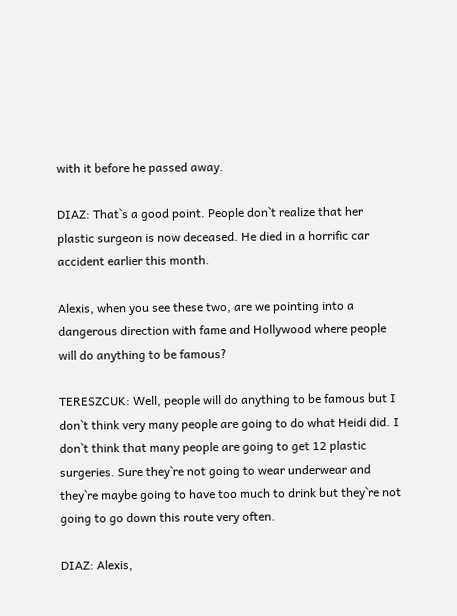with it before he passed away.

DIAZ: That`s a good point. People don`t realize that her plastic surgeon is now deceased. He died in a horrific car accident earlier this month.

Alexis, when you see these two, are we pointing into a dangerous direction with fame and Hollywood where people will do anything to be famous?

TERESZCUK: Well, people will do anything to be famous but I don`t think very many people are going to do what Heidi did. I don`t think that many people are going to get 12 plastic surgeries. Sure they`re not going to wear underwear and they`re maybe going to have too much to drink but they`re not going to go down this route very often.

DIAZ: Alexis,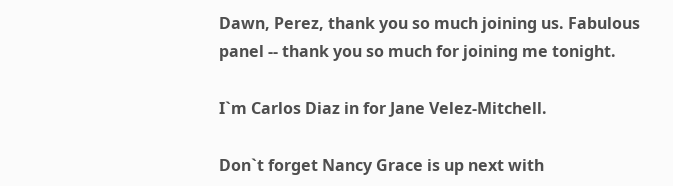Dawn, Perez, thank you so much joining us. Fabulous panel -- thank you so much for joining me tonight.

I`m Carlos Diaz in for Jane Velez-Mitchell.

Don`t forget Nancy Grace is up next with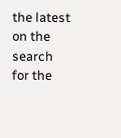the latest on the search for the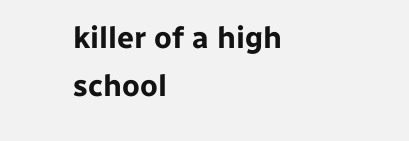killer of a high school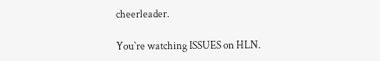cheerleader.

You`re watching ISSUES on HLN.